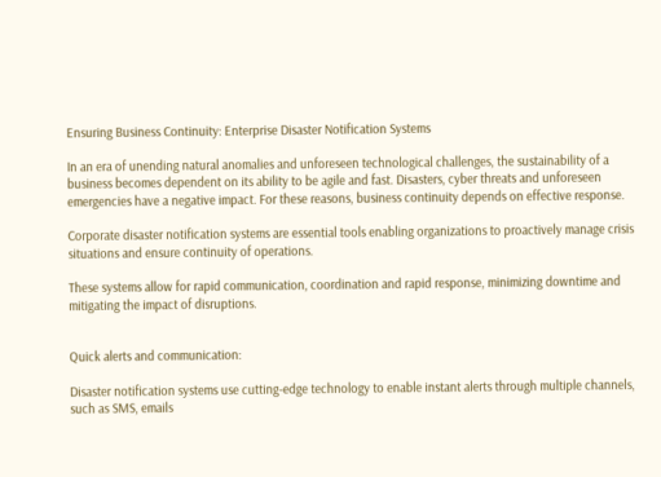Ensuring Business Continuity: Enterprise Disaster Notification Systems

In an era of unending natural anomalies and unforeseen technological challenges, the sustainability of a business becomes dependent on its ability to be agile and fast. Disasters, cyber threats and unforeseen emergencies have a negative impact. For these reasons, business continuity depends on effective response.

Corporate disaster notification systems are essential tools enabling organizations to proactively manage crisis situations and ensure continuity of operations.

These systems allow for rapid communication, coordination and rapid response, minimizing downtime and mitigating the impact of disruptions.


Quick alerts and communication:

Disaster notification systems use cutting-edge technology to enable instant alerts through multiple channels, such as SMS, emails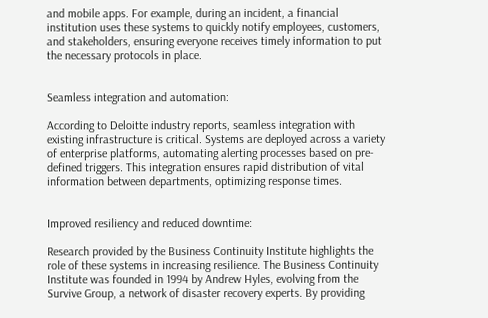and mobile apps. For example, during an incident, a financial institution uses these systems to quickly notify employees, customers, and stakeholders, ensuring everyone receives timely information to put the necessary protocols in place.


Seamless integration and automation:

According to Deloitte industry reports, seamless integration with existing infrastructure is critical. Systems are deployed across a variety of enterprise platforms, automating alerting processes based on pre-defined triggers. This integration ensures rapid distribution of vital information between departments, optimizing response times.


Improved resiliency and reduced downtime:

Research provided by the Business Continuity Institute highlights the role of these systems in increasing resilience. The Business Continuity Institute was founded in 1994 by Andrew Hyles, evolving from the Survive Group, a network of disaster recovery experts. By providing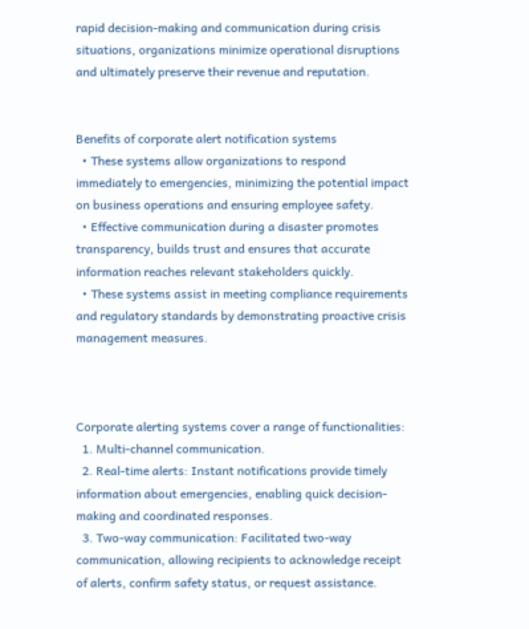rapid decision-making and communication during crisis situations, organizations minimize operational disruptions and ultimately preserve their revenue and reputation.


Benefits of corporate alert notification systems
  • These systems allow organizations to respond immediately to emergencies, minimizing the potential impact on business operations and ensuring employee safety.
  • Effective communication during a disaster promotes transparency, builds trust and ensures that accurate information reaches relevant stakeholders quickly.
  • These systems assist in meeting compliance requirements and regulatory standards by demonstrating proactive crisis management measures.



Corporate alerting systems cover a range of functionalities:
  1. Multi-channel communication.
  2. Real-time alerts: Instant notifications provide timely information about emergencies, enabling quick decision-making and coordinated responses.
  3. Two-way communication: Facilitated two-way communication, allowing recipients to acknowledge receipt of alerts, confirm safety status, or request assistance.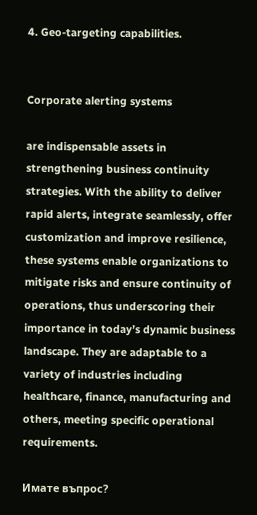4. Geo-targeting capabilities.


Corporate alerting systems

are indispensable assets in strengthening business continuity strategies. With the ability to deliver rapid alerts, integrate seamlessly, offer customization and improve resilience, these systems enable organizations to mitigate risks and ensure continuity of operations, thus underscoring their importance in today’s dynamic business landscape. They are adaptable to a variety of industries including healthcare, finance, manufacturing and others, meeting specific operational requirements.

Имате въпрос?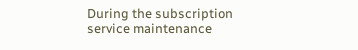During the subscription service maintenance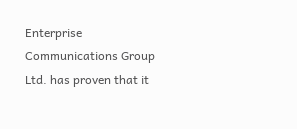Enterprise Communications Group Ltd. has proven that it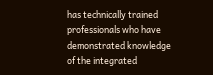has technically trained professionals who have demonstrated knowledge of the integrated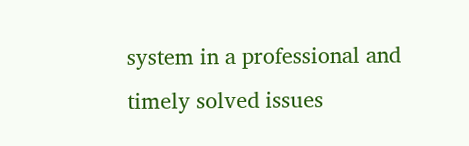system in a professional and timely solved issues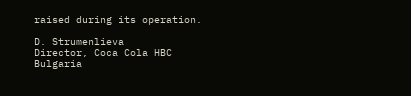raised during its operation.

D. Strumenlieva
Director, Coca Cola HBC Bulgaria